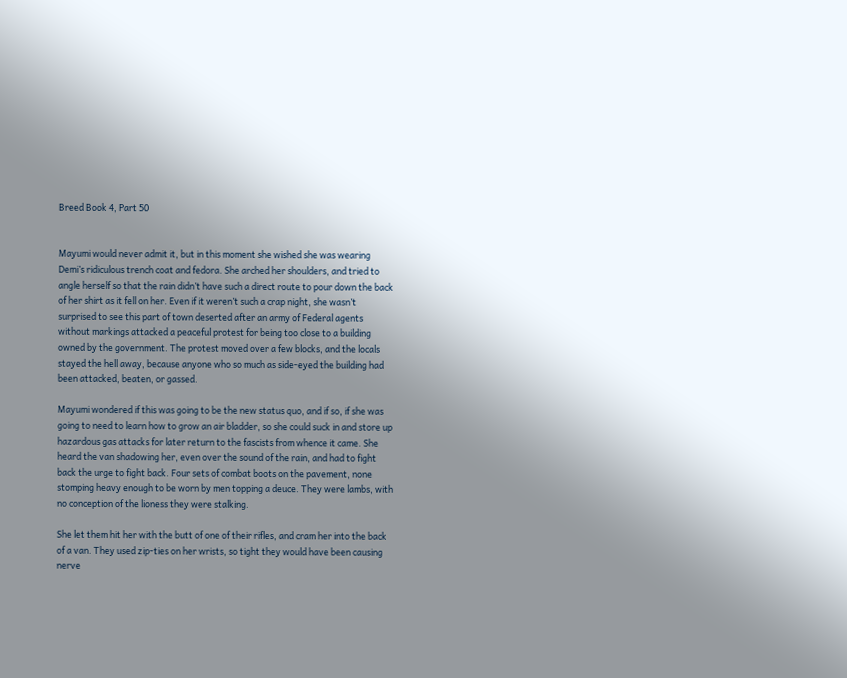Breed Book 4, Part 50


Mayumi would never admit it, but in this moment she wished she was wearing Demi’s ridiculous trench coat and fedora. She arched her shoulders, and tried to angle herself so that the rain didn’t have such a direct route to pour down the back of her shirt as it fell on her. Even if it weren’t such a crap night, she wasn’t surprised to see this part of town deserted after an army of Federal agents without markings attacked a peaceful protest for being too close to a building owned by the government. The protest moved over a few blocks, and the locals stayed the hell away, because anyone who so much as side-eyed the building had been attacked, beaten, or gassed.

Mayumi wondered if this was going to be the new status quo, and if so, if she was going to need to learn how to grow an air bladder, so she could suck in and store up hazardous gas attacks for later return to the fascists from whence it came. She heard the van shadowing her, even over the sound of the rain, and had to fight back the urge to fight back. Four sets of combat boots on the pavement, none stomping heavy enough to be worn by men topping a deuce. They were lambs, with no conception of the lioness they were stalking.

She let them hit her with the butt of one of their rifles, and cram her into the back of a van. They used zip-ties on her wrists, so tight they would have been causing nerve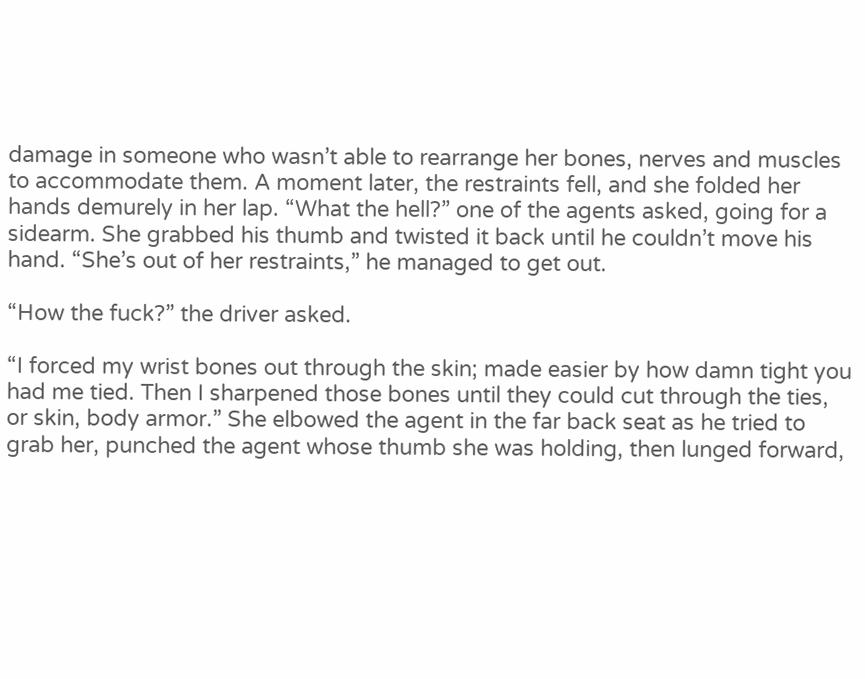damage in someone who wasn’t able to rearrange her bones, nerves and muscles to accommodate them. A moment later, the restraints fell, and she folded her hands demurely in her lap. “What the hell?” one of the agents asked, going for a sidearm. She grabbed his thumb and twisted it back until he couldn’t move his hand. “She’s out of her restraints,” he managed to get out.

“How the fuck?” the driver asked.

“I forced my wrist bones out through the skin; made easier by how damn tight you had me tied. Then I sharpened those bones until they could cut through the ties, or skin, body armor.” She elbowed the agent in the far back seat as he tried to grab her, punched the agent whose thumb she was holding, then lunged forward,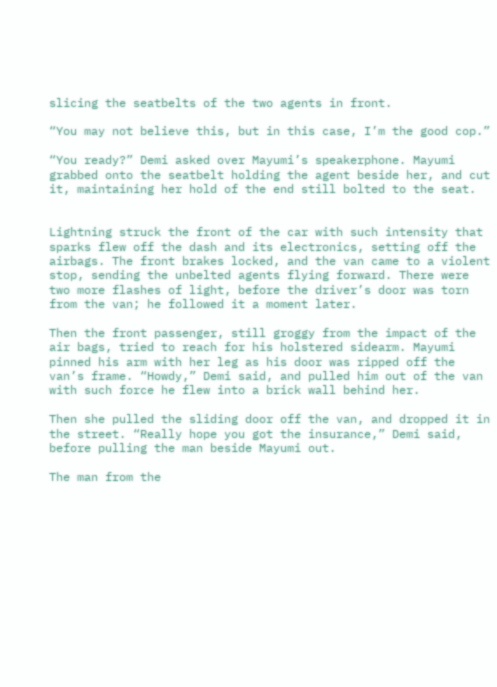slicing the seatbelts of the two agents in front.

“You may not believe this, but in this case, I’m the good cop.”

“You ready?” Demi asked over Mayumi’s speakerphone. Mayumi grabbed onto the seatbelt holding the agent beside her, and cut it, maintaining her hold of the end still bolted to the seat.


Lightning struck the front of the car with such intensity that sparks flew off the dash and its electronics, setting off the airbags. The front brakes locked, and the van came to a violent stop, sending the unbelted agents flying forward. There were two more flashes of light, before the driver’s door was torn from the van; he followed it a moment later.

Then the front passenger, still groggy from the impact of the air bags, tried to reach for his holstered sidearm. Mayumi pinned his arm with her leg as his door was ripped off the van’s frame. “Howdy,” Demi said, and pulled him out of the van with such force he flew into a brick wall behind her.

Then she pulled the sliding door off the van, and dropped it in the street. “Really hope you got the insurance,” Demi said, before pulling the man beside Mayumi out.

The man from the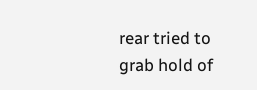rear tried to grab hold of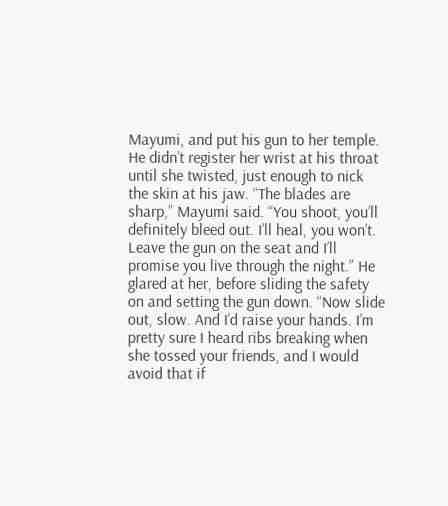Mayumi, and put his gun to her temple. He didn’t register her wrist at his throat until she twisted, just enough to nick the skin at his jaw. “The blades are sharp,” Mayumi said. “You shoot, you’ll definitely bleed out. I’ll heal, you won’t. Leave the gun on the seat and I’ll promise you live through the night.” He glared at her, before sliding the safety on and setting the gun down. “Now slide out, slow. And I’d raise your hands. I’m pretty sure I heard ribs breaking when she tossed your friends, and I would avoid that if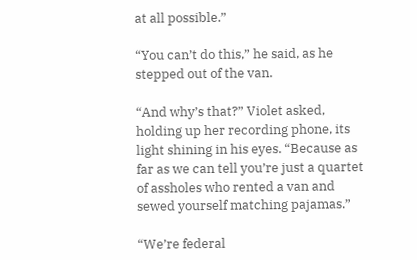at all possible.”

“You can’t do this,” he said, as he stepped out of the van.

“And why’s that?” Violet asked, holding up her recording phone, its light shining in his eyes. “Because as far as we can tell you’re just a quartet of assholes who rented a van and sewed yourself matching pajamas.”

“We’re federal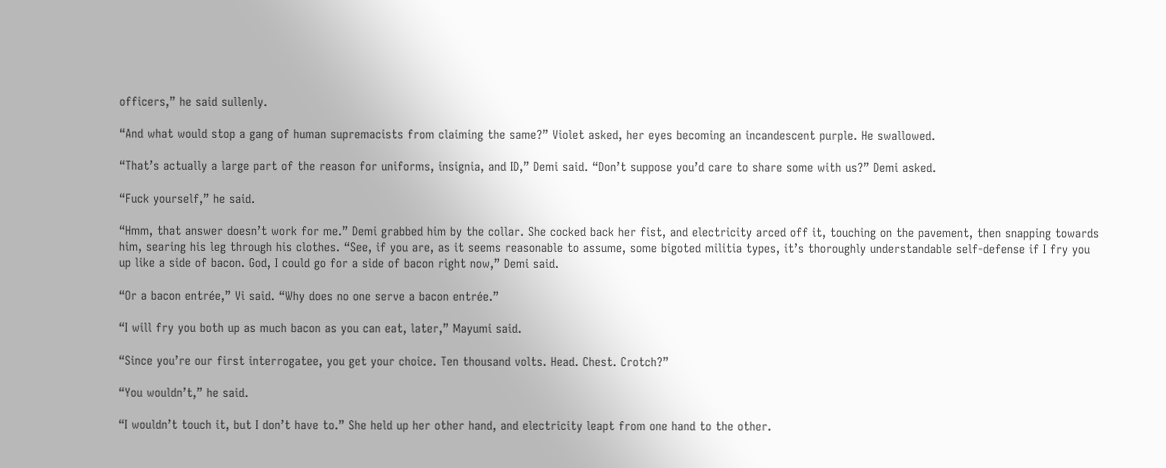officers,” he said sullenly.

“And what would stop a gang of human supremacists from claiming the same?” Violet asked, her eyes becoming an incandescent purple. He swallowed.

“That’s actually a large part of the reason for uniforms, insignia, and ID,” Demi said. “Don’t suppose you’d care to share some with us?” Demi asked.

“Fuck yourself,” he said.

“Hmm, that answer doesn’t work for me.” Demi grabbed him by the collar. She cocked back her fist, and electricity arced off it, touching on the pavement, then snapping towards him, searing his leg through his clothes. “See, if you are, as it seems reasonable to assume, some bigoted militia types, it’s thoroughly understandable self-defense if I fry you up like a side of bacon. God, I could go for a side of bacon right now,” Demi said.

“Or a bacon entrée,” Vi said. “Why does no one serve a bacon entrée.”

“I will fry you both up as much bacon as you can eat, later,” Mayumi said.

“Since you’re our first interrogatee, you get your choice. Ten thousand volts. Head. Chest. Crotch?”

“You wouldn’t,” he said.

“I wouldn’t touch it, but I don’t have to.” She held up her other hand, and electricity leapt from one hand to the other.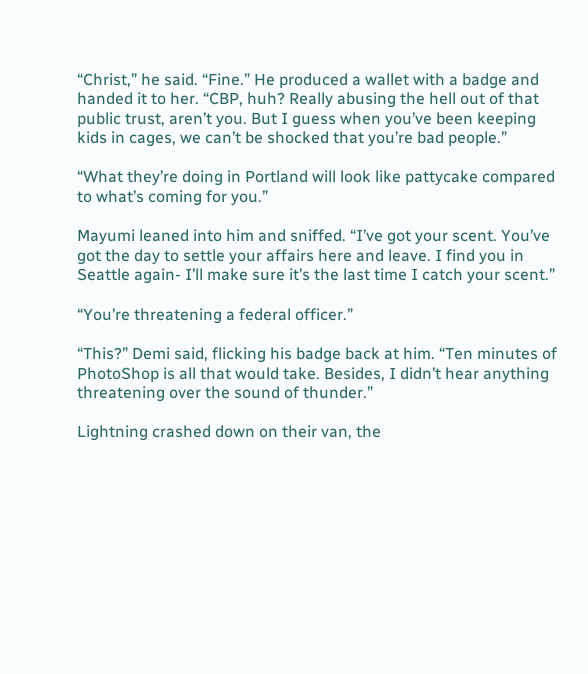“Christ,” he said. “Fine.” He produced a wallet with a badge and handed it to her. “CBP, huh? Really abusing the hell out of that public trust, aren’t you. But I guess when you’ve been keeping kids in cages, we can’t be shocked that you’re bad people.”

“What they’re doing in Portland will look like pattycake compared to what’s coming for you.”

Mayumi leaned into him and sniffed. “I’ve got your scent. You’ve got the day to settle your affairs here and leave. I find you in Seattle again- I’ll make sure it’s the last time I catch your scent.”

“You’re threatening a federal officer.”

“This?” Demi said, flicking his badge back at him. “Ten minutes of PhotoShop is all that would take. Besides, I didn’t hear anything threatening over the sound of thunder.”

Lightning crashed down on their van, the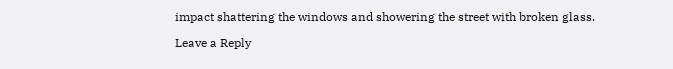impact shattering the windows and showering the street with broken glass.

Leave a Reply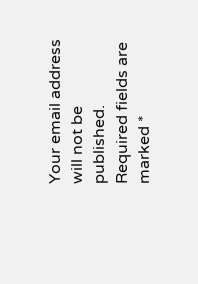Your email address will not be published. Required fields are marked *